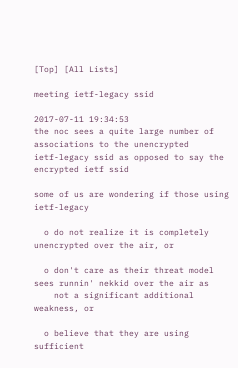[Top] [All Lists]

meeting ietf-legacy ssid

2017-07-11 19:34:53
the noc sees a quite large number of associations to the unencrypted
ietf-legacy ssid as opposed to say the encrypted ietf ssid

some of us are wondering if those using ietf-legacy

  o do not realize it is completely unencrypted over the air, or

  o don't care as their threat model sees runnin' nekkid over the air as
    not a significant additional weakness, or

  o believe that they are using sufficient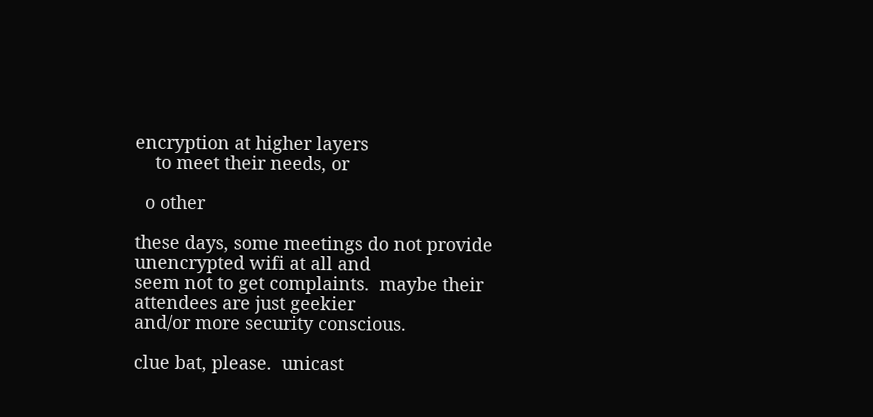encryption at higher layers
    to meet their needs, or

  o other

these days, some meetings do not provide unencrypted wifi at all and
seem not to get complaints.  maybe their attendees are just geekier
and/or more security conscious.

clue bat, please.  unicast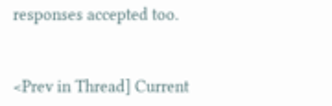responses accepted too.


<Prev in Thread] Current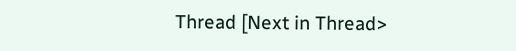Thread [Next in Thread>